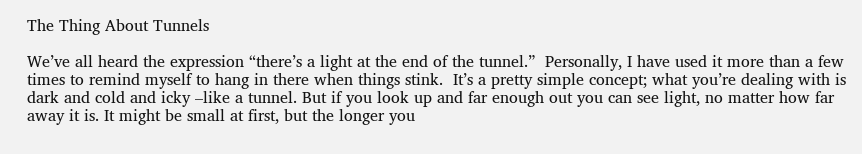The Thing About Tunnels

We’ve all heard the expression “there’s a light at the end of the tunnel.”  Personally, I have used it more than a few times to remind myself to hang in there when things stink.  It’s a pretty simple concept; what you’re dealing with is dark and cold and icky –like a tunnel. But if you look up and far enough out you can see light, no matter how far away it is. It might be small at first, but the longer you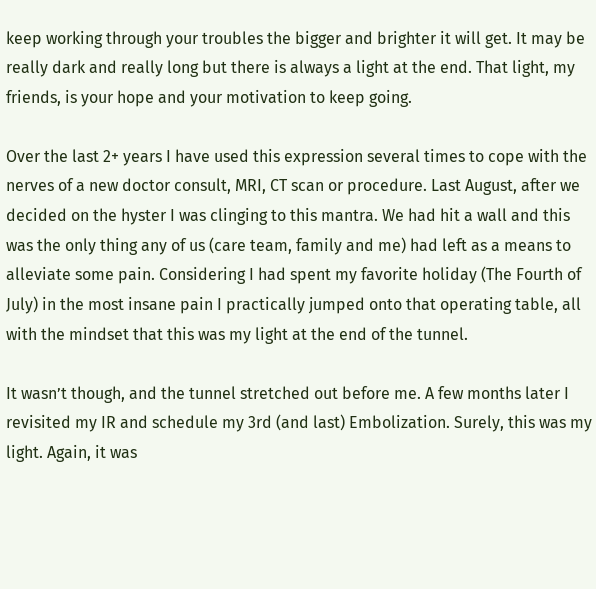keep working through your troubles the bigger and brighter it will get. It may be really dark and really long but there is always a light at the end. That light, my friends, is your hope and your motivation to keep going.

Over the last 2+ years I have used this expression several times to cope with the nerves of a new doctor consult, MRI, CT scan or procedure. Last August, after we decided on the hyster I was clinging to this mantra. We had hit a wall and this was the only thing any of us (care team, family and me) had left as a means to alleviate some pain. Considering I had spent my favorite holiday (The Fourth of July) in the most insane pain I practically jumped onto that operating table, all with the mindset that this was my light at the end of the tunnel.

It wasn’t though, and the tunnel stretched out before me. A few months later I revisited my IR and schedule my 3rd (and last) Embolization. Surely, this was my light. Again, it was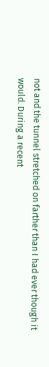not and the tunnel stretched on farther than I had ever though it would. During a recent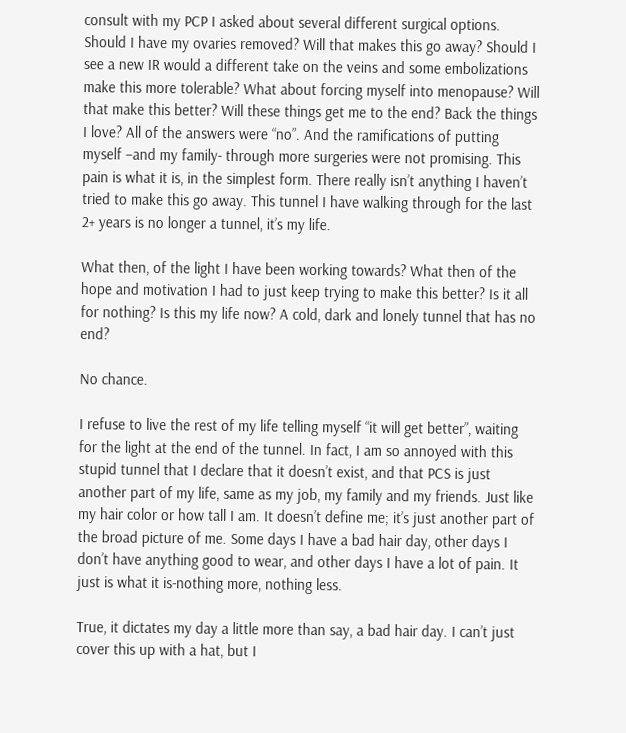consult with my PCP I asked about several different surgical options. Should I have my ovaries removed? Will that makes this go away? Should I see a new IR would a different take on the veins and some embolizations make this more tolerable? What about forcing myself into menopause? Will that make this better? Will these things get me to the end? Back the things I love? All of the answers were “no”. And the ramifications of putting myself –and my family- through more surgeries were not promising. This pain is what it is, in the simplest form. There really isn’t anything I haven’t tried to make this go away. This tunnel I have walking through for the last 2+ years is no longer a tunnel, it’s my life.

What then, of the light I have been working towards? What then of the hope and motivation I had to just keep trying to make this better? Is it all for nothing? Is this my life now? A cold, dark and lonely tunnel that has no end?

No chance.

I refuse to live the rest of my life telling myself “it will get better”, waiting for the light at the end of the tunnel. In fact, I am so annoyed with this stupid tunnel that I declare that it doesn’t exist, and that PCS is just another part of my life, same as my job, my family and my friends. Just like my hair color or how tall I am. It doesn’t define me; it’s just another part of the broad picture of me. Some days I have a bad hair day, other days I don’t have anything good to wear, and other days I have a lot of pain. It just is what it is-nothing more, nothing less.

True, it dictates my day a little more than say, a bad hair day. I can’t just cover this up with a hat, but I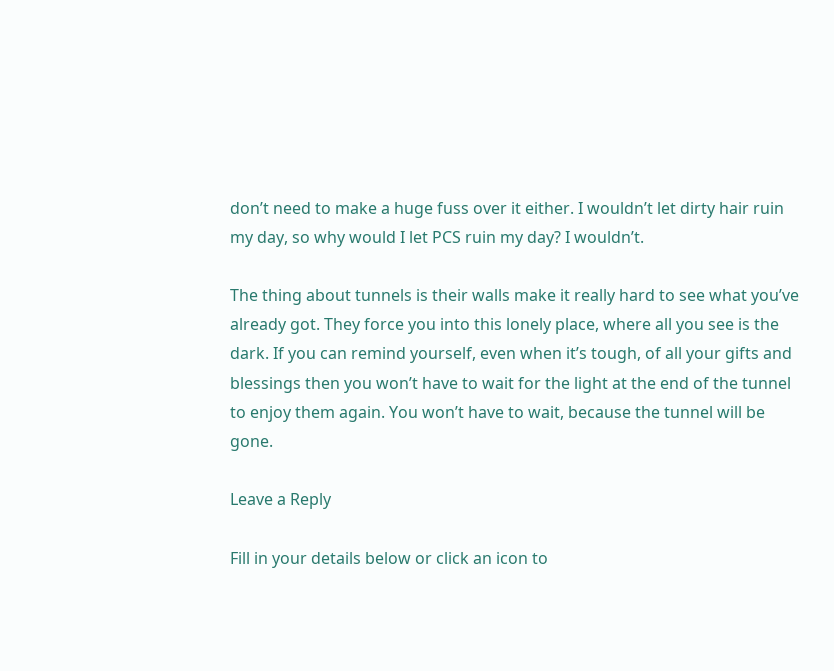don’t need to make a huge fuss over it either. I wouldn’t let dirty hair ruin my day, so why would I let PCS ruin my day? I wouldn’t.

The thing about tunnels is their walls make it really hard to see what you’ve already got. They force you into this lonely place, where all you see is the dark. If you can remind yourself, even when it’s tough, of all your gifts and blessings then you won’t have to wait for the light at the end of the tunnel to enjoy them again. You won’t have to wait, because the tunnel will be gone.

Leave a Reply

Fill in your details below or click an icon to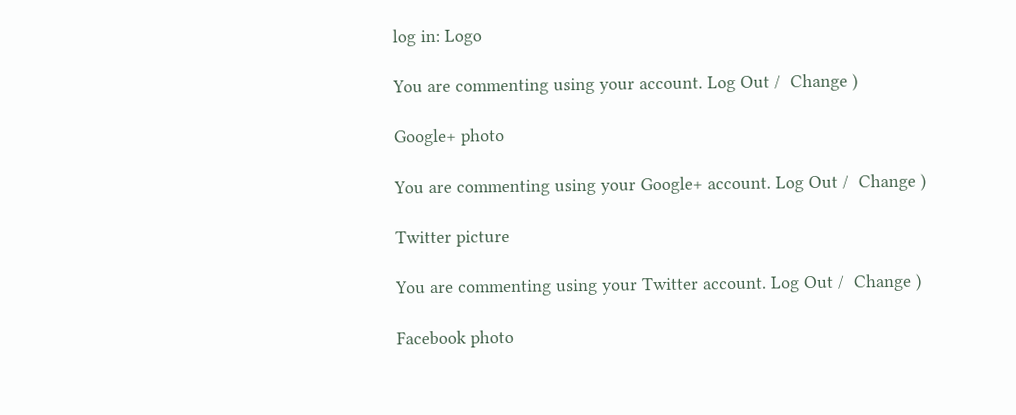log in: Logo

You are commenting using your account. Log Out /  Change )

Google+ photo

You are commenting using your Google+ account. Log Out /  Change )

Twitter picture

You are commenting using your Twitter account. Log Out /  Change )

Facebook photo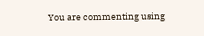You are commenting using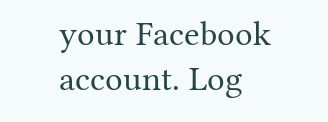your Facebook account. Log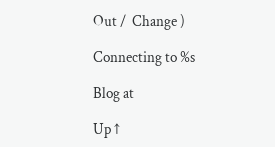Out /  Change )

Connecting to %s

Blog at

Up ↑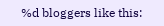%d bloggers like this: